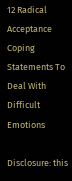12 Radical Acceptance Coping Statements To Deal With Difficult Emotions

Disclosure: this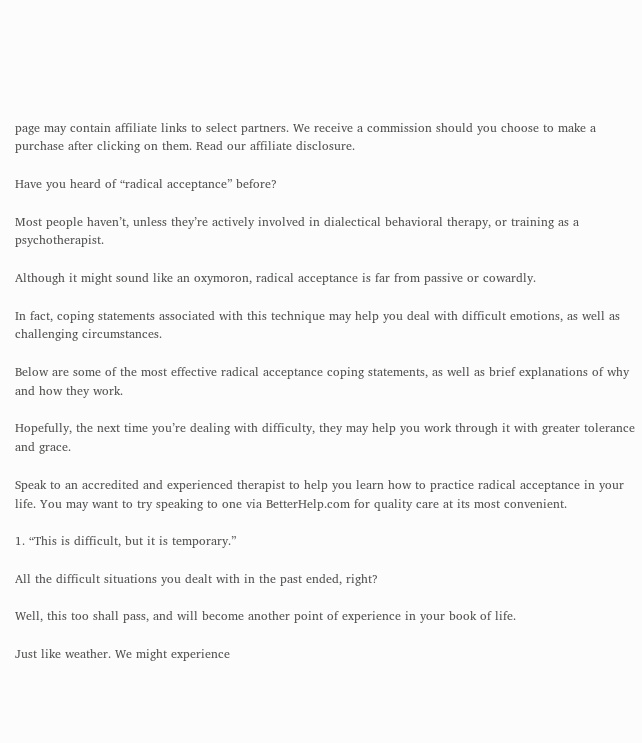page may contain affiliate links to select partners. We receive a commission should you choose to make a purchase after clicking on them. Read our affiliate disclosure.

Have you heard of “radical acceptance” before?

Most people haven’t, unless they’re actively involved in dialectical behavioral therapy, or training as a psychotherapist.

Although it might sound like an oxymoron, radical acceptance is far from passive or cowardly.

In fact, coping statements associated with this technique may help you deal with difficult emotions, as well as challenging circumstances.

Below are some of the most effective radical acceptance coping statements, as well as brief explanations of why and how they work.

Hopefully, the next time you’re dealing with difficulty, they may help you work through it with greater tolerance and grace.

Speak to an accredited and experienced therapist to help you learn how to practice radical acceptance in your life. You may want to try speaking to one via BetterHelp.com for quality care at its most convenient.

1. “This is difficult, but it is temporary.”

All the difficult situations you dealt with in the past ended, right?

Well, this too shall pass, and will become another point of experience in your book of life.

Just like weather. We might experience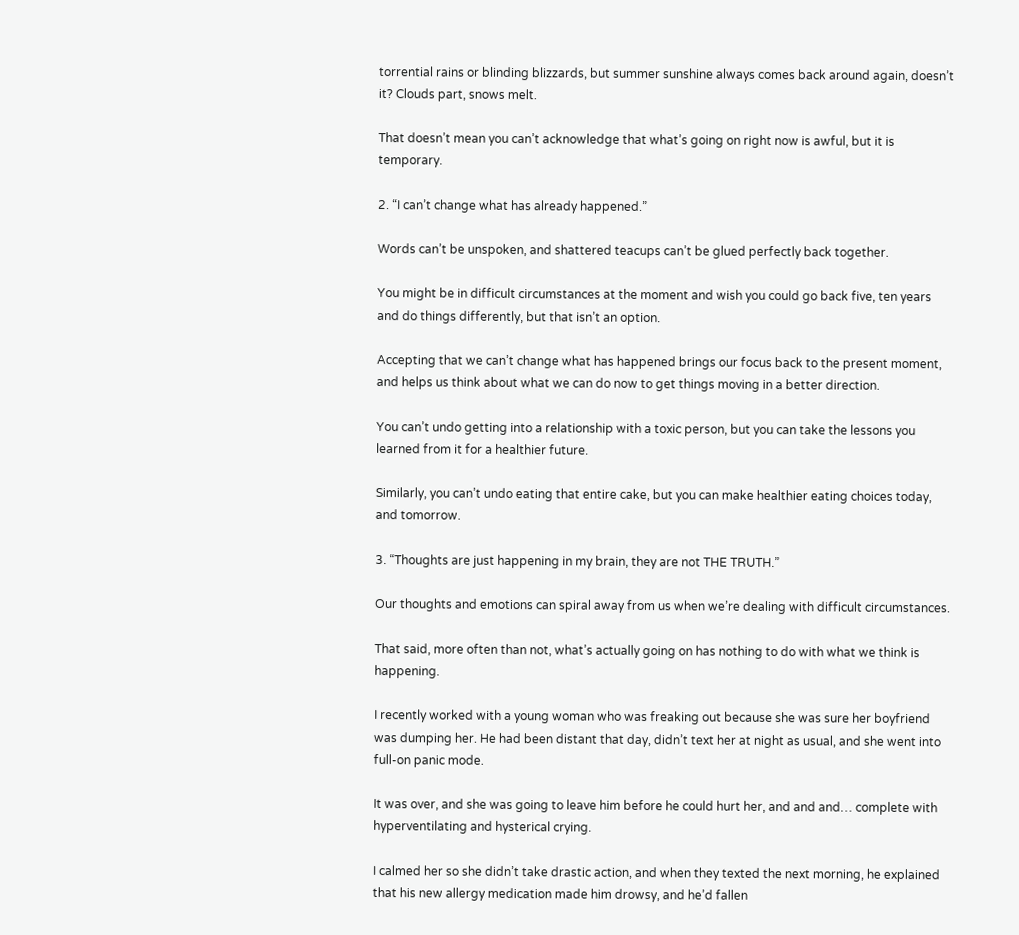torrential rains or blinding blizzards, but summer sunshine always comes back around again, doesn’t it? Clouds part, snows melt.

That doesn’t mean you can’t acknowledge that what’s going on right now is awful, but it is temporary.

2. “I can’t change what has already happened.”

Words can’t be unspoken, and shattered teacups can’t be glued perfectly back together.

You might be in difficult circumstances at the moment and wish you could go back five, ten years and do things differently, but that isn’t an option.

Accepting that we can’t change what has happened brings our focus back to the present moment, and helps us think about what we can do now to get things moving in a better direction.

You can’t undo getting into a relationship with a toxic person, but you can take the lessons you learned from it for a healthier future.

Similarly, you can’t undo eating that entire cake, but you can make healthier eating choices today, and tomorrow.

3. “Thoughts are just happening in my brain, they are not THE TRUTH.”

Our thoughts and emotions can spiral away from us when we’re dealing with difficult circumstances.

That said, more often than not, what’s actually going on has nothing to do with what we think is happening.

I recently worked with a young woman who was freaking out because she was sure her boyfriend was dumping her. He had been distant that day, didn’t text her at night as usual, and she went into full-on panic mode.

It was over, and she was going to leave him before he could hurt her, and and and… complete with hyperventilating and hysterical crying.

I calmed her so she didn’t take drastic action, and when they texted the next morning, he explained that his new allergy medication made him drowsy, and he’d fallen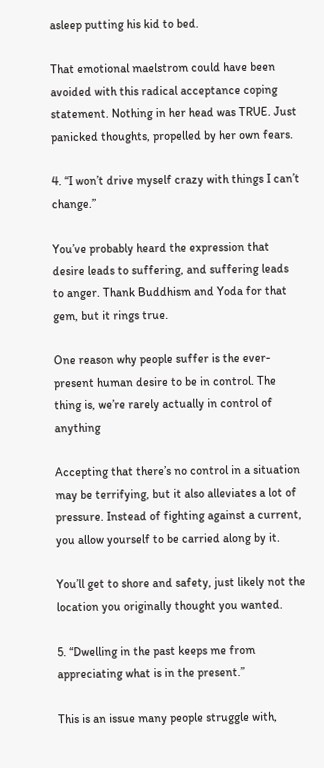asleep putting his kid to bed.

That emotional maelstrom could have been avoided with this radical acceptance coping statement. Nothing in her head was TRUE. Just panicked thoughts, propelled by her own fears.

4. “I won’t drive myself crazy with things I can’t change.”

You’ve probably heard the expression that desire leads to suffering, and suffering leads to anger. Thank Buddhism and Yoda for that gem, but it rings true.

One reason why people suffer is the ever-present human desire to be in control. The thing is, we’re rarely actually in control of anything

Accepting that there’s no control in a situation may be terrifying, but it also alleviates a lot of pressure. Instead of fighting against a current, you allow yourself to be carried along by it.

You’ll get to shore and safety, just likely not the location you originally thought you wanted.

5. “Dwelling in the past keeps me from appreciating what is in the present.”

This is an issue many people struggle with,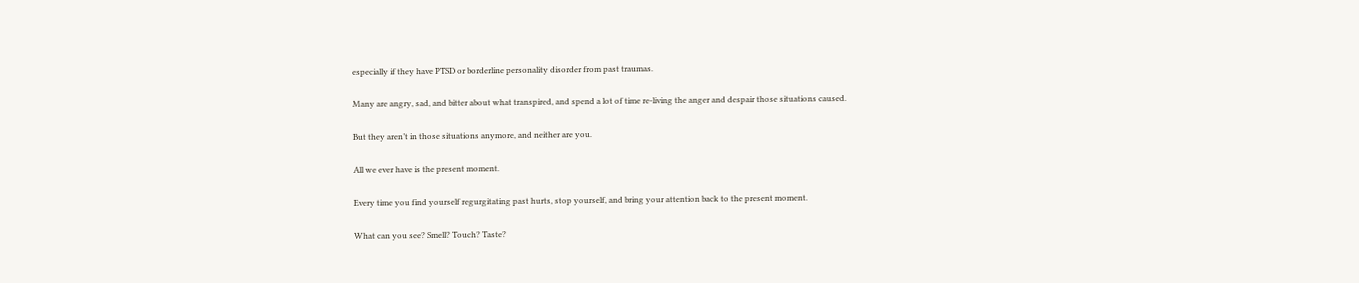especially if they have PTSD or borderline personality disorder from past traumas.

Many are angry, sad, and bitter about what transpired, and spend a lot of time re-living the anger and despair those situations caused.

But they aren’t in those situations anymore, and neither are you.

All we ever have is the present moment.

Every time you find yourself regurgitating past hurts, stop yourself, and bring your attention back to the present moment.

What can you see? Smell? Touch? Taste?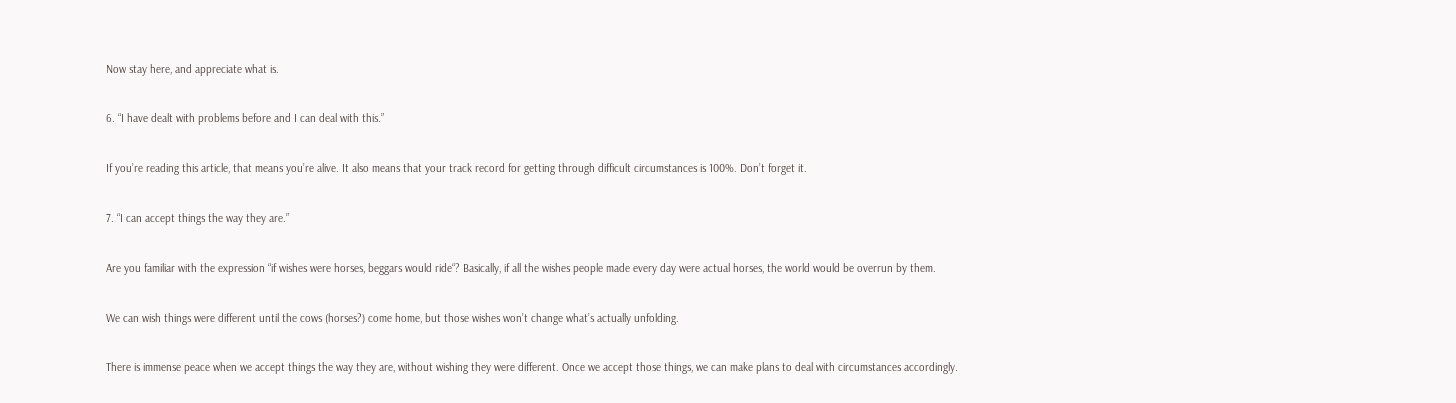Now stay here, and appreciate what is.

6. “I have dealt with problems before and I can deal with this.”

If you’re reading this article, that means you’re alive. It also means that your track record for getting through difficult circumstances is 100%. Don’t forget it.

7. “I can accept things the way they are.”

Are you familiar with the expression “if wishes were horses, beggars would ride“? Basically, if all the wishes people made every day were actual horses, the world would be overrun by them.

We can wish things were different until the cows (horses?) come home, but those wishes won’t change what’s actually unfolding.

There is immense peace when we accept things the way they are, without wishing they were different. Once we accept those things, we can make plans to deal with circumstances accordingly.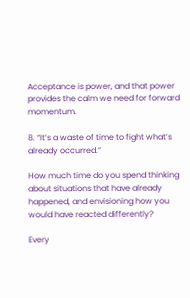Acceptance is power, and that power provides the calm we need for forward momentum.

8. “It’s a waste of time to fight what’s already occurred.”

How much time do you spend thinking about situations that have already happened, and envisioning how you would have reacted differently?

Every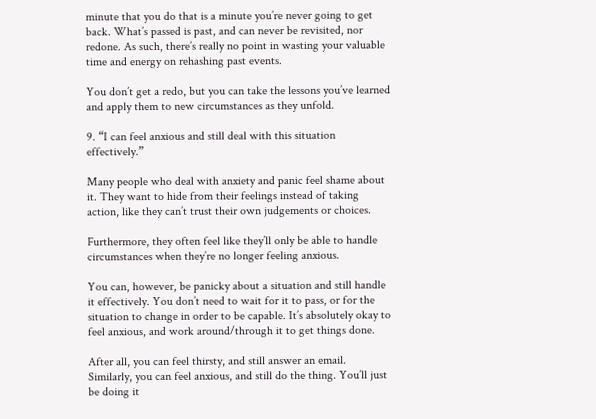minute that you do that is a minute you’re never going to get back. What’s passed is past, and can never be revisited, nor redone. As such, there’s really no point in wasting your valuable time and energy on rehashing past events.

You don’t get a redo, but you can take the lessons you’ve learned and apply them to new circumstances as they unfold.

9. “I can feel anxious and still deal with this situation effectively.”

Many people who deal with anxiety and panic feel shame about it. They want to hide from their feelings instead of taking action, like they can’t trust their own judgements or choices.

Furthermore, they often feel like they’ll only be able to handle circumstances when they’re no longer feeling anxious.

You can, however, be panicky about a situation and still handle it effectively. You don’t need to wait for it to pass, or for the situation to change in order to be capable. It’s absolutely okay to feel anxious, and work around/through it to get things done.

After all, you can feel thirsty, and still answer an email. Similarly, you can feel anxious, and still do the thing. You’ll just be doing it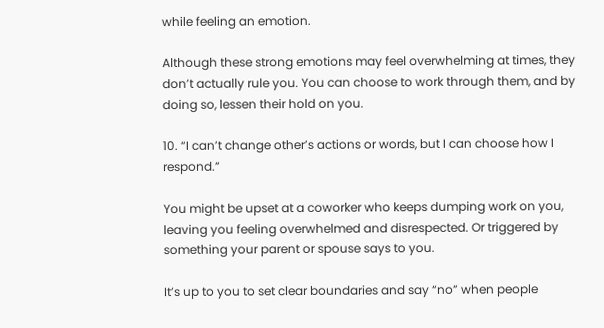while feeling an emotion.

Although these strong emotions may feel overwhelming at times, they don’t actually rule you. You can choose to work through them, and by doing so, lessen their hold on you.

10. “I can’t change other’s actions or words, but I can choose how I respond.”

You might be upset at a coworker who keeps dumping work on you, leaving you feeling overwhelmed and disrespected. Or triggered by something your parent or spouse says to you.

It’s up to you to set clear boundaries and say “no” when people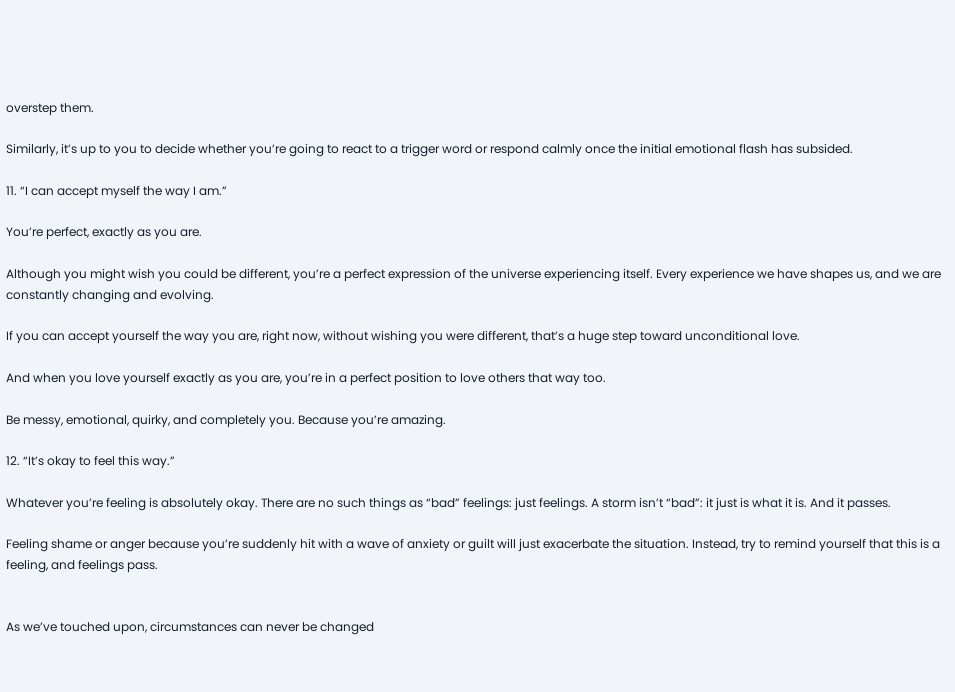overstep them.

Similarly, it’s up to you to decide whether you’re going to react to a trigger word or respond calmly once the initial emotional flash has subsided.

11. “I can accept myself the way I am.”

You’re perfect, exactly as you are.

Although you might wish you could be different, you’re a perfect expression of the universe experiencing itself. Every experience we have shapes us, and we are constantly changing and evolving.

If you can accept yourself the way you are, right now, without wishing you were different, that’s a huge step toward unconditional love.

And when you love yourself exactly as you are, you’re in a perfect position to love others that way too.

Be messy, emotional, quirky, and completely you. Because you’re amazing.

12. “It’s okay to feel this way.”

Whatever you’re feeling is absolutely okay. There are no such things as “bad” feelings: just feelings. A storm isn’t “bad”: it just is what it is. And it passes.

Feeling shame or anger because you’re suddenly hit with a wave of anxiety or guilt will just exacerbate the situation. Instead, try to remind yourself that this is a feeling, and feelings pass.


As we’ve touched upon, circumstances can never be changed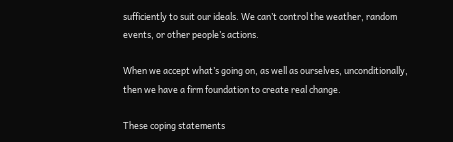sufficiently to suit our ideals. We can’t control the weather, random events, or other people’s actions.

When we accept what’s going on, as well as ourselves, unconditionally, then we have a firm foundation to create real change.

These coping statements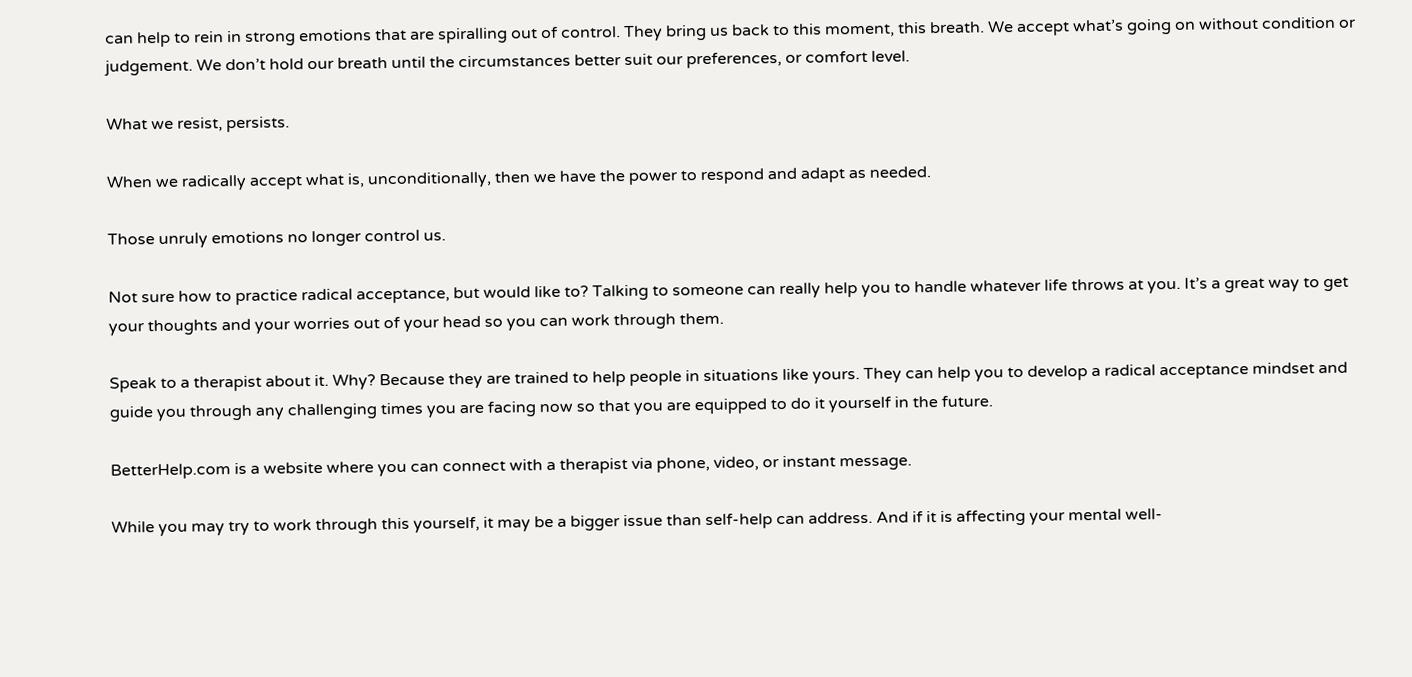can help to rein in strong emotions that are spiralling out of control. They bring us back to this moment, this breath. We accept what’s going on without condition or judgement. We don’t hold our breath until the circumstances better suit our preferences, or comfort level.

What we resist, persists.

When we radically accept what is, unconditionally, then we have the power to respond and adapt as needed.

Those unruly emotions no longer control us.

Not sure how to practice radical acceptance, but would like to? Talking to someone can really help you to handle whatever life throws at you. It’s a great way to get your thoughts and your worries out of your head so you can work through them.

Speak to a therapist about it. Why? Because they are trained to help people in situations like yours. They can help you to develop a radical acceptance mindset and guide you through any challenging times you are facing now so that you are equipped to do it yourself in the future.

BetterHelp.com is a website where you can connect with a therapist via phone, video, or instant message.

While you may try to work through this yourself, it may be a bigger issue than self-help can address. And if it is affecting your mental well-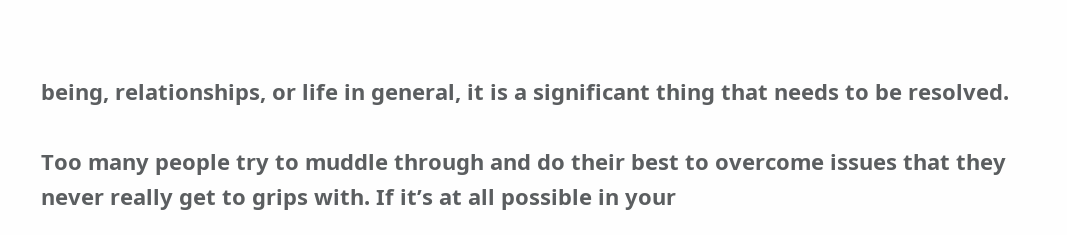being, relationships, or life in general, it is a significant thing that needs to be resolved.

Too many people try to muddle through and do their best to overcome issues that they never really get to grips with. If it’s at all possible in your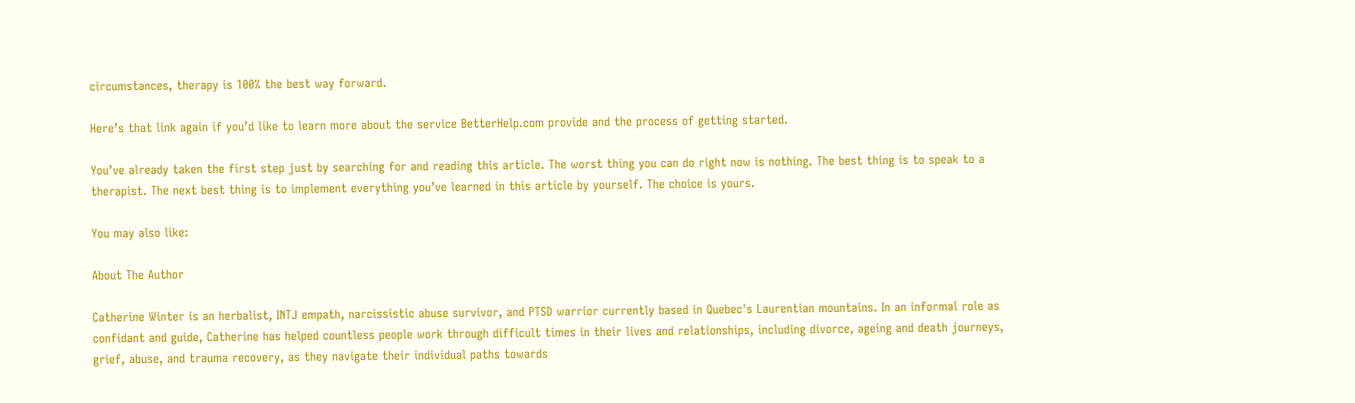circumstances, therapy is 100% the best way forward.

Here’s that link again if you’d like to learn more about the service BetterHelp.com provide and the process of getting started.

You’ve already taken the first step just by searching for and reading this article. The worst thing you can do right now is nothing. The best thing is to speak to a therapist. The next best thing is to implement everything you’ve learned in this article by yourself. The choice is yours.

You may also like:

About The Author

Catherine Winter is an herbalist, INTJ empath, narcissistic abuse survivor, and PTSD warrior currently based in Quebec's Laurentian mountains. In an informal role as confidant and guide, Catherine has helped countless people work through difficult times in their lives and relationships, including divorce, ageing and death journeys, grief, abuse, and trauma recovery, as they navigate their individual paths towards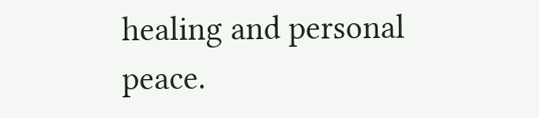healing and personal peace.